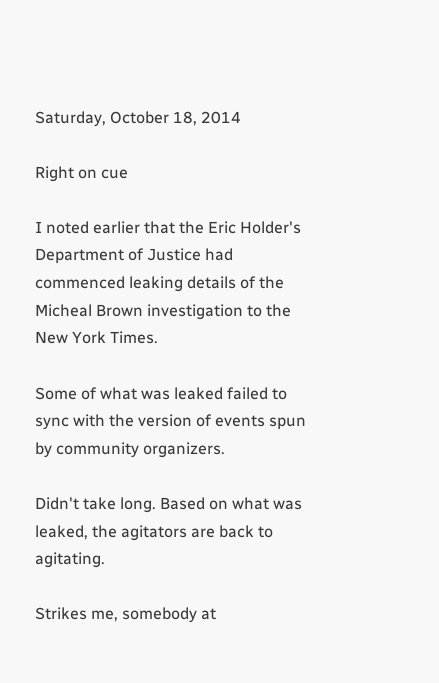Saturday, October 18, 2014

Right on cue

I noted earlier that the Eric Holder's Department of Justice had commenced leaking details of the Micheal Brown investigation to the New York Times.

Some of what was leaked failed to sync with the version of events spun by community organizers.

Didn't take long. Based on what was leaked, the agitators are back to agitating.

Strikes me, somebody at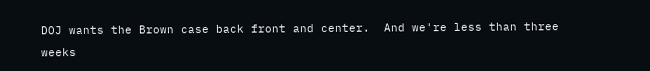DOJ wants the Brown case back front and center.  And we're less than three weeks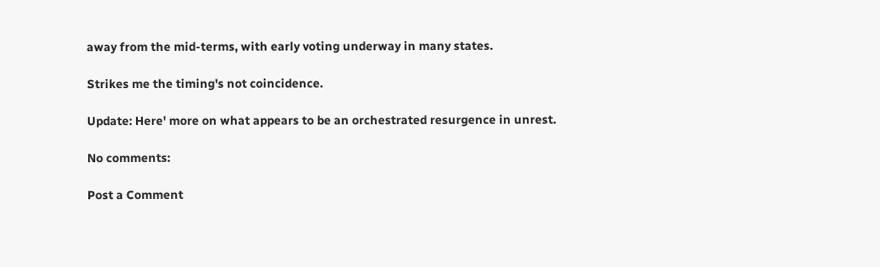away from the mid-terms, with early voting underway in many states.

Strikes me the timing's not coincidence.

Update: Here' more on what appears to be an orchestrated resurgence in unrest.

No comments:

Post a Comment